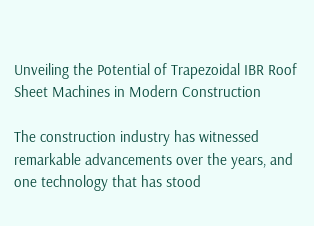Unveiling the Potential of Trapezoidal IBR Roof Sheet Machines in Modern Construction

The construction industry has witnessed remarkable advancements over the years, and one technology that has stood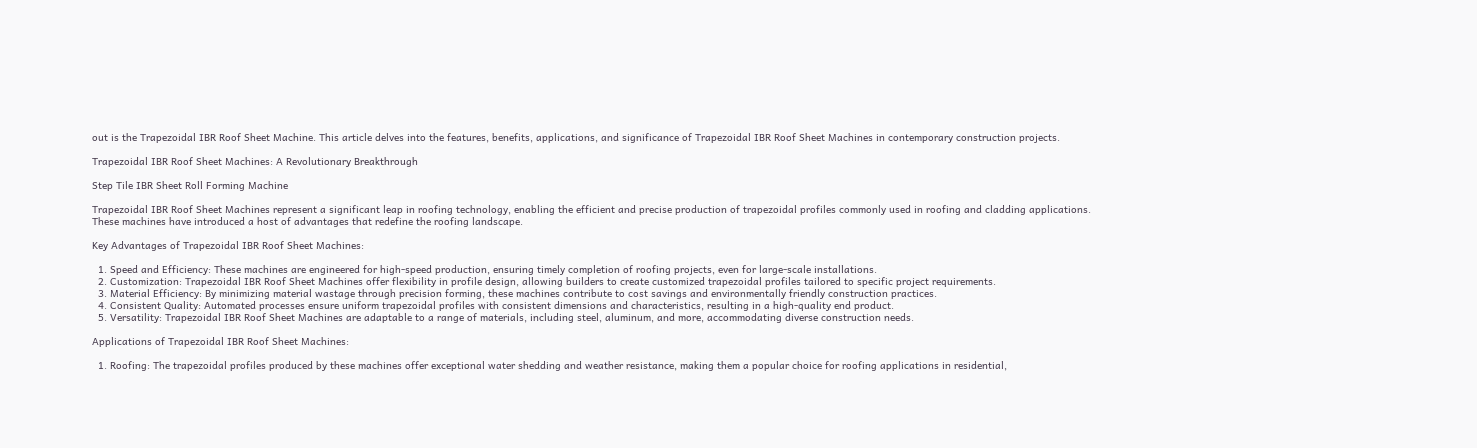out is the Trapezoidal IBR Roof Sheet Machine. This article delves into the features, benefits, applications, and significance of Trapezoidal IBR Roof Sheet Machines in contemporary construction projects.

Trapezoidal IBR Roof Sheet Machines: A Revolutionary Breakthrough

Step Tile IBR Sheet Roll Forming Machine

Trapezoidal IBR Roof Sheet Machines represent a significant leap in roofing technology, enabling the efficient and precise production of trapezoidal profiles commonly used in roofing and cladding applications. These machines have introduced a host of advantages that redefine the roofing landscape.

Key Advantages of Trapezoidal IBR Roof Sheet Machines:

  1. Speed and Efficiency: These machines are engineered for high-speed production, ensuring timely completion of roofing projects, even for large-scale installations.
  2. Customization: Trapezoidal IBR Roof Sheet Machines offer flexibility in profile design, allowing builders to create customized trapezoidal profiles tailored to specific project requirements.
  3. Material Efficiency: By minimizing material wastage through precision forming, these machines contribute to cost savings and environmentally friendly construction practices.
  4. Consistent Quality: Automated processes ensure uniform trapezoidal profiles with consistent dimensions and characteristics, resulting in a high-quality end product.
  5. Versatility: Trapezoidal IBR Roof Sheet Machines are adaptable to a range of materials, including steel, aluminum, and more, accommodating diverse construction needs.

Applications of Trapezoidal IBR Roof Sheet Machines:

  1. Roofing: The trapezoidal profiles produced by these machines offer exceptional water shedding and weather resistance, making them a popular choice for roofing applications in residential,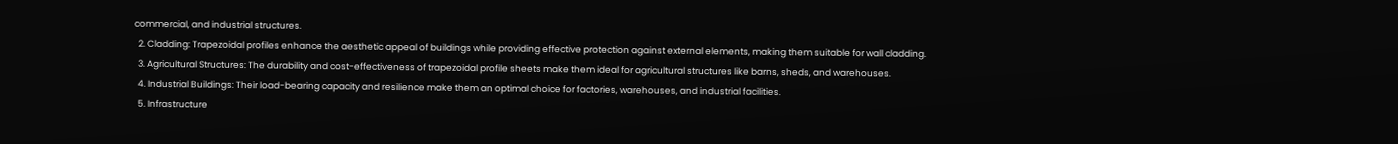commercial, and industrial structures.
  2. Cladding: Trapezoidal profiles enhance the aesthetic appeal of buildings while providing effective protection against external elements, making them suitable for wall cladding.
  3. Agricultural Structures: The durability and cost-effectiveness of trapezoidal profile sheets make them ideal for agricultural structures like barns, sheds, and warehouses.
  4. Industrial Buildings: Their load-bearing capacity and resilience make them an optimal choice for factories, warehouses, and industrial facilities.
  5. Infrastructure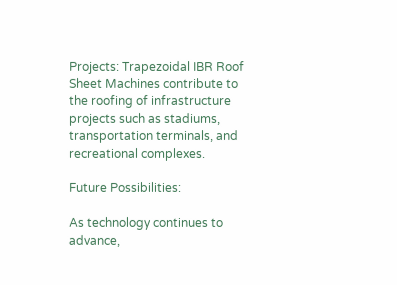Projects: Trapezoidal IBR Roof Sheet Machines contribute to the roofing of infrastructure projects such as stadiums, transportation terminals, and recreational complexes.

Future Possibilities:

As technology continues to advance,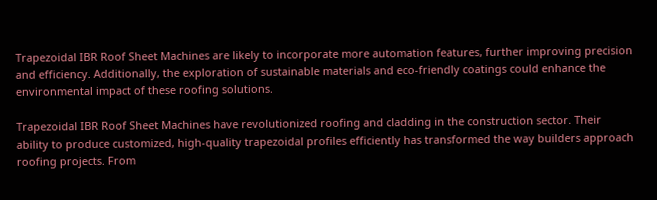Trapezoidal IBR Roof Sheet Machines are likely to incorporate more automation features, further improving precision and efficiency. Additionally, the exploration of sustainable materials and eco-friendly coatings could enhance the environmental impact of these roofing solutions.

Trapezoidal IBR Roof Sheet Machines have revolutionized roofing and cladding in the construction sector. Their ability to produce customized, high-quality trapezoidal profiles efficiently has transformed the way builders approach roofing projects. From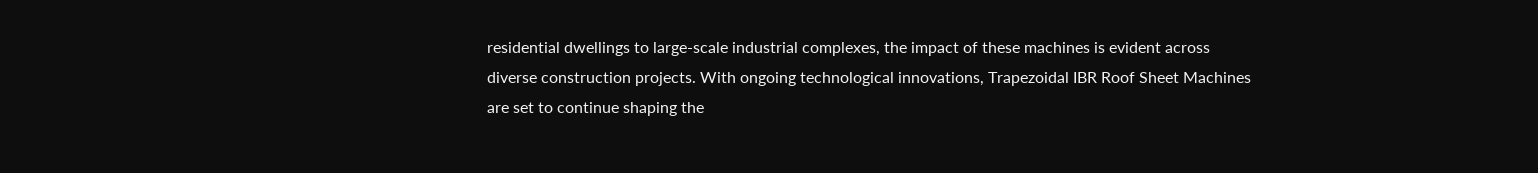residential dwellings to large-scale industrial complexes, the impact of these machines is evident across diverse construction projects. With ongoing technological innovations, Trapezoidal IBR Roof Sheet Machines are set to continue shaping the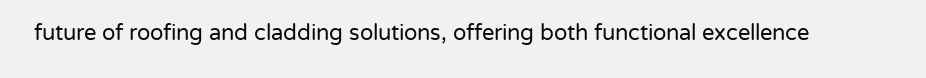future of roofing and cladding solutions, offering both functional excellence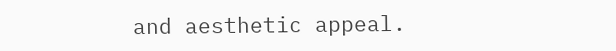and aesthetic appeal.